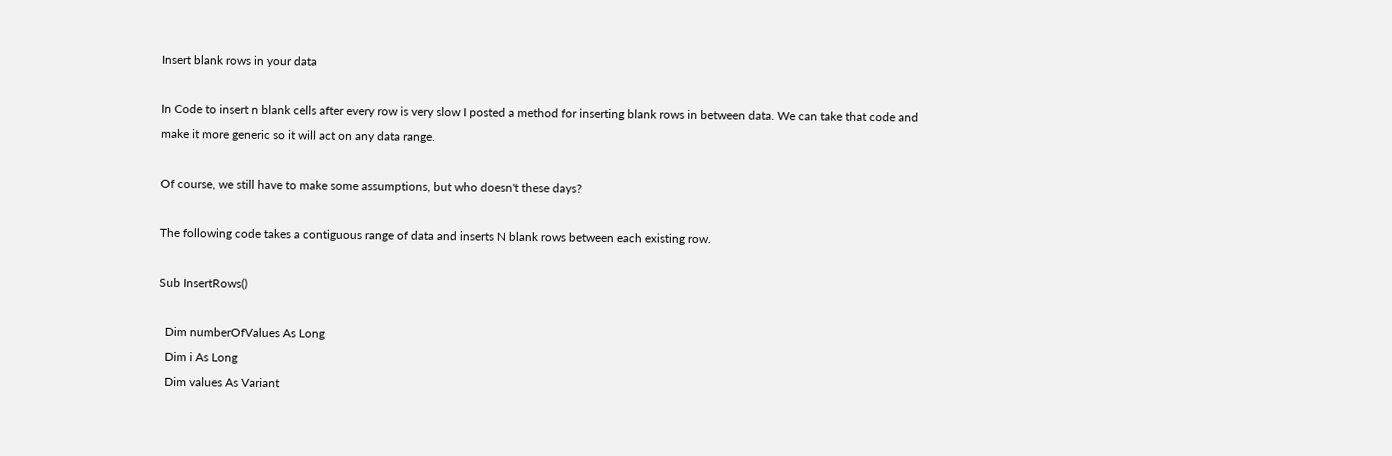Insert blank rows in your data

In Code to insert n blank cells after every row is very slow I posted a method for inserting blank rows in between data. We can take that code and make it more generic so it will act on any data range.

Of course, we still have to make some assumptions, but who doesn't these days?

The following code takes a contiguous range of data and inserts N blank rows between each existing row.

Sub InsertRows()

  Dim numberOfValues As Long
  Dim i As Long
  Dim values As Variant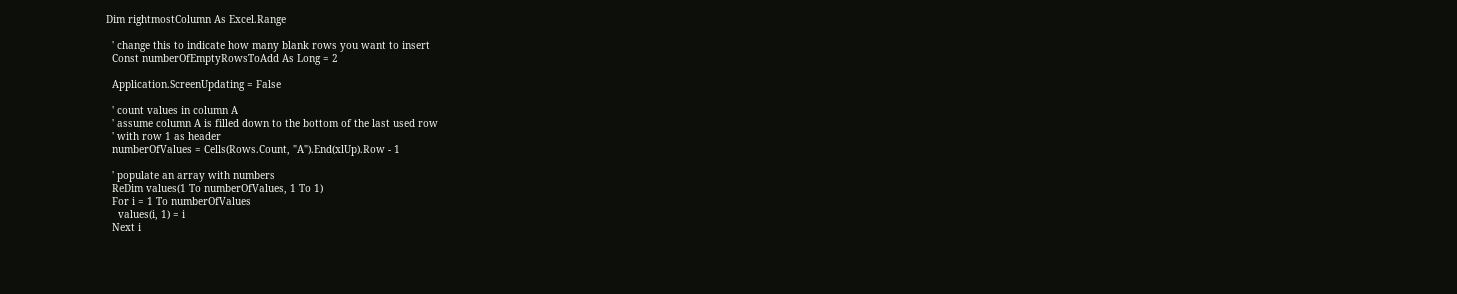Dim rightmostColumn As Excel.Range

  ' change this to indicate how many blank rows you want to insert
  Const numberOfEmptyRowsToAdd As Long = 2

  Application.ScreenUpdating = False

  ' count values in column A
  ' assume column A is filled down to the bottom of the last used row
  ' with row 1 as header
  numberOfValues = Cells(Rows.Count, "A").End(xlUp).Row - 1

  ' populate an array with numbers
  ReDim values(1 To numberOfValues, 1 To 1)
  For i = 1 To numberOfValues
    values(i, 1) = i
  Next i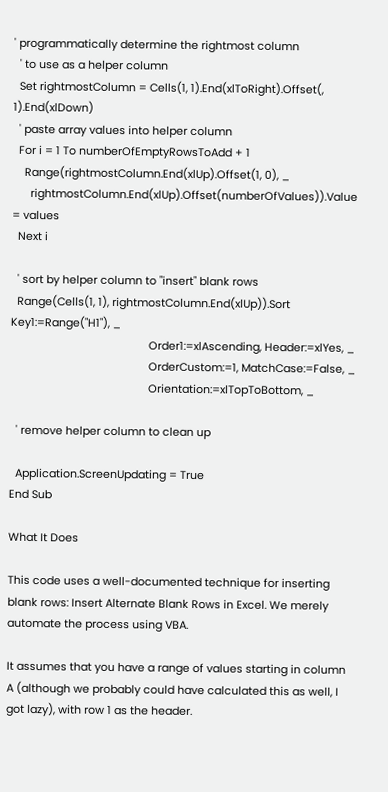' programmatically determine the rightmost column
  ' to use as a helper column
  Set rightmostColumn = Cells(1, 1).End(xlToRight).Offset(, 1).End(xlDown)
  ' paste array values into helper column
  For i = 1 To numberOfEmptyRowsToAdd + 1
    Range(rightmostColumn.End(xlUp).Offset(1, 0), _
      rightmostColumn.End(xlUp).Offset(numberOfValues)).Value = values
  Next i

  ' sort by helper column to "insert" blank rows
  Range(Cells(1, 1), rightmostColumn.End(xlUp)).Sort Key1:=Range("H1"), _
                                              Order1:=xlAscending, Header:=xlYes, _
                                              OrderCustom:=1, MatchCase:=False, _
                                              Orientation:=xlTopToBottom, _

  ' remove helper column to clean up

  Application.ScreenUpdating = True
End Sub

What It Does

This code uses a well-documented technique for inserting blank rows: Insert Alternate Blank Rows in Excel. We merely automate the process using VBA.

It assumes that you have a range of values starting in column A (although we probably could have calculated this as well, I got lazy), with row 1 as the header.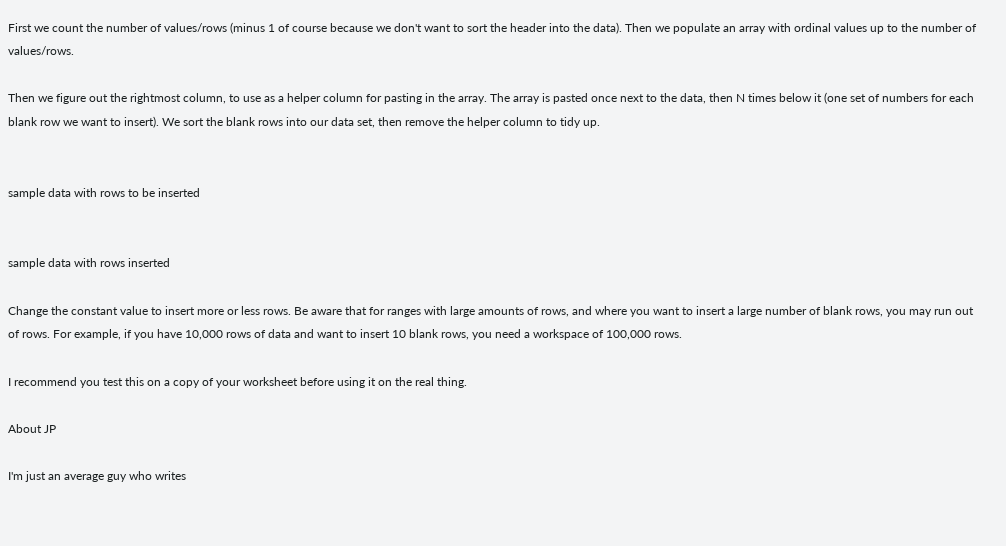First we count the number of values/rows (minus 1 of course because we don't want to sort the header into the data). Then we populate an array with ordinal values up to the number of values/rows.

Then we figure out the rightmost column, to use as a helper column for pasting in the array. The array is pasted once next to the data, then N times below it (one set of numbers for each blank row we want to insert). We sort the blank rows into our data set, then remove the helper column to tidy up.


sample data with rows to be inserted


sample data with rows inserted

Change the constant value to insert more or less rows. Be aware that for ranges with large amounts of rows, and where you want to insert a large number of blank rows, you may run out of rows. For example, if you have 10,000 rows of data and want to insert 10 blank rows, you need a workspace of 100,000 rows.

I recommend you test this on a copy of your worksheet before using it on the real thing.

About JP

I'm just an average guy who writes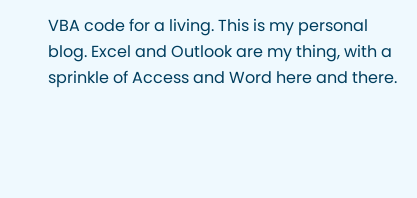VBA code for a living. This is my personal blog. Excel and Outlook are my thing, with a sprinkle of Access and Word here and there.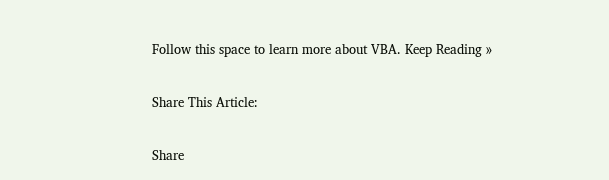Follow this space to learn more about VBA. Keep Reading »

Share This Article:

Share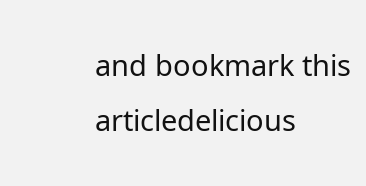and bookmark this articledelicious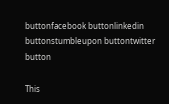buttonfacebook buttonlinkedin buttonstumbleupon buttontwitter button

This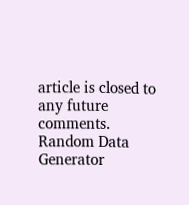article is closed to any future comments.
Random Data Generator